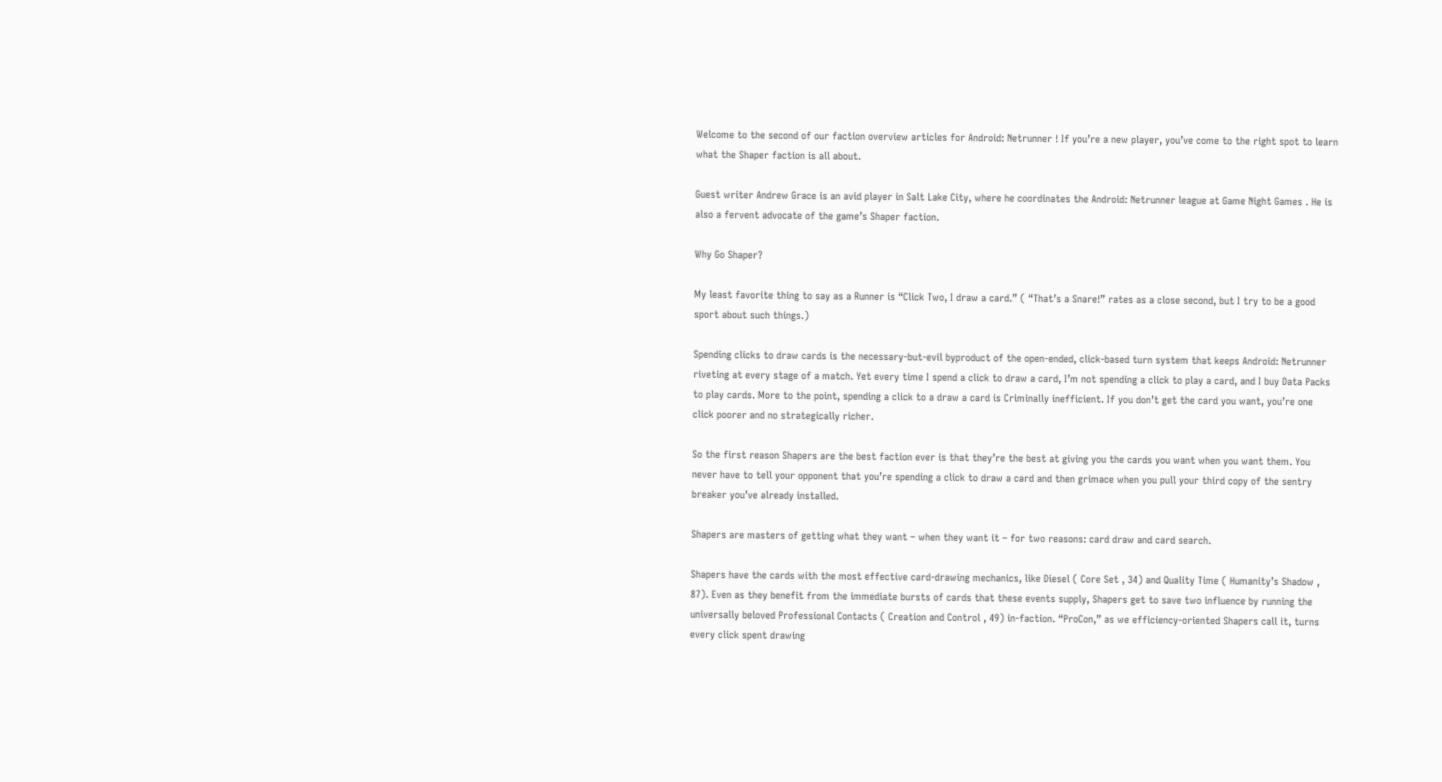Welcome to the second of our faction overview articles for Android: Netrunner ! If you’re a new player, you’ve come to the right spot to learn what the Shaper faction is all about.

Guest writer Andrew Grace is an avid player in Salt Lake City, where he coordinates the Android: Netrunner league at Game Night Games . He is also a fervent advocate of the game’s Shaper faction.

Why Go Shaper?

My least favorite thing to say as a Runner is “Click Two, I draw a card.” ( “That’s a Snare!” rates as a close second, but I try to be a good sport about such things.)

Spending clicks to draw cards is the necessary-but-evil byproduct of the open-ended, click-based turn system that keeps Android: Netrunner riveting at every stage of a match. Yet every time I spend a click to draw a card, I’m not spending a click to play a card, and I buy Data Packs to play cards. More to the point, spending a click to a draw a card is Criminally inefficient. If you don’t get the card you want, you’re one click poorer and no strategically richer.

So the first reason Shapers are the best faction ever is that they’re the best at giving you the cards you want when you want them. You never have to tell your opponent that you’re spending a click to draw a card and then grimace when you pull your third copy of the sentry breaker you’ve already installed.

Shapers are masters of getting what they want – when they want it – for two reasons: card draw and card search.

Shapers have the cards with the most effective card-drawing mechanics, like Diesel ( Core Set , 34) and Quality Time ( Humanity’s Shadow , 87). Even as they benefit from the immediate bursts of cards that these events supply, Shapers get to save two influence by running the universally beloved Professional Contacts ( Creation and Control , 49) in-faction. “ProCon,” as we efficiency-oriented Shapers call it, turns every click spent drawing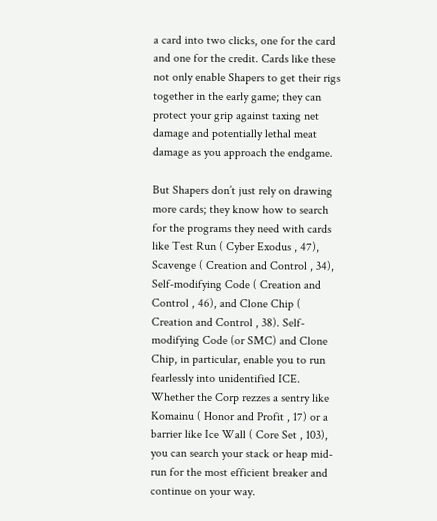a card into two clicks, one for the card and one for the credit. Cards like these not only enable Shapers to get their rigs together in the early game; they can protect your grip against taxing net damage and potentially lethal meat damage as you approach the endgame.

But Shapers don’t just rely on drawing more cards; they know how to search for the programs they need with cards like Test Run ( Cyber Exodus , 47), Scavenge ( Creation and Control , 34), Self-modifying Code ( Creation and Control , 46), and Clone Chip ( Creation and Control , 38). Self-modifying Code (or SMC) and Clone Chip, in particular, enable you to run fearlessly into unidentified ICE. Whether the Corp rezzes a sentry like Komainu ( Honor and Profit , 17) or a barrier like Ice Wall ( Core Set , 103), you can search your stack or heap mid-run for the most efficient breaker and continue on your way.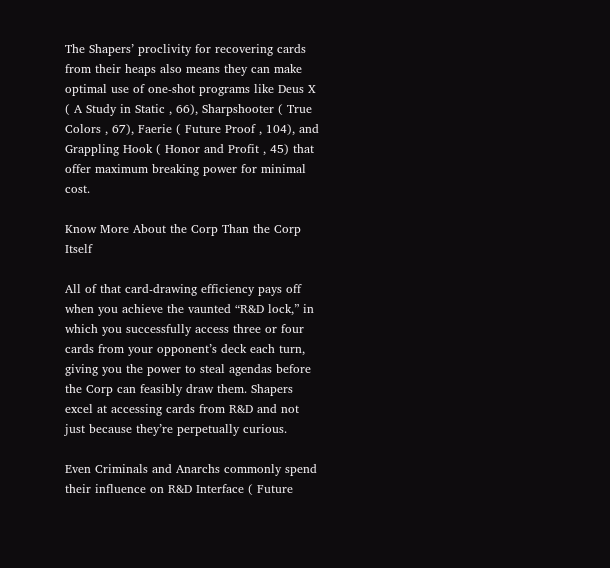The Shapers’ proclivity for recovering cards from their heaps also means they can make optimal use of one-shot programs like Deus X ( A Study in Static , 66), Sharpshooter ( True Colors , 67), Faerie ( Future Proof , 104), and Grappling Hook ( Honor and Profit , 45) that offer maximum breaking power for minimal cost.

Know More About the Corp Than the Corp Itself

All of that card-drawing efficiency pays off when you achieve the vaunted “R&D lock,” in which you successfully access three or four cards from your opponent’s deck each turn, giving you the power to steal agendas before the Corp can feasibly draw them. Shapers excel at accessing cards from R&D and not just because they’re perpetually curious.

Even Criminals and Anarchs commonly spend their influence on R&D Interface ( Future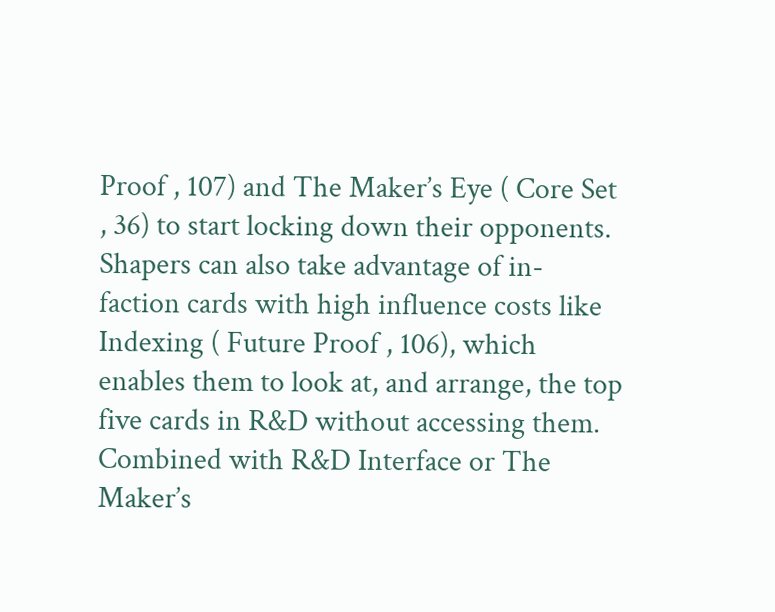Proof , 107) and The Maker’s Eye ( Core Set , 36) to start locking down their opponents. Shapers can also take advantage of in-faction cards with high influence costs like Indexing ( Future Proof , 106), which enables them to look at, and arrange, the top five cards in R&D without accessing them. Combined with R&D Interface or The Maker’s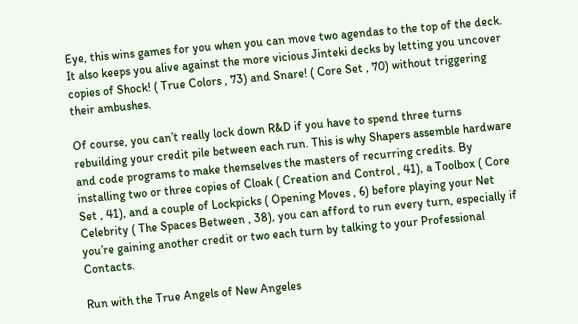Eye, this wins games for you when you can move two agendas to the top of the deck. It also keeps you alive against the more vicious Jinteki decks by letting you uncover copies of Shock! ( True Colors , 73) and Snare! ( Core Set , 70) without triggering their ambushes.

Of course, you can’t really lock down R&D if you have to spend three turns rebuilding your credit pile between each run. This is why Shapers assemble hardware and code programs to make themselves the masters of recurring credits. By installing two or three copies of Cloak ( Creation and Control , 41), a Toolbox ( Core Set , 41), and a couple of Lockpicks ( Opening Moves , 6) before playing your Net Celebrity ( The Spaces Between , 38), you can afford to run every turn, especially if you’re gaining another credit or two each turn by talking to your Professional Contacts.

Run with the True Angels of New Angeles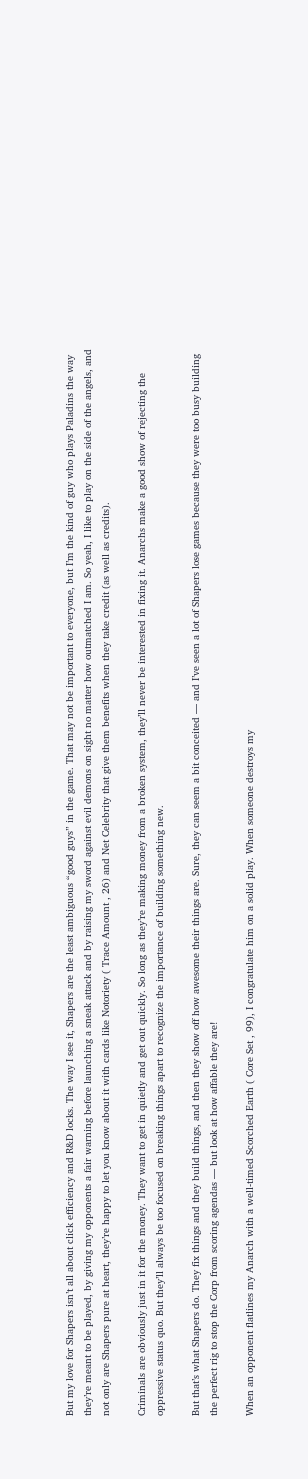But my love for Shapers isn’t all about click efficiency and R&D locks. The way I see it, Shapers are the least ambiguous “good guys” in the game. That may not be important to everyone, but I’m the kind of guy who plays Paladins the way they’re meant to be played, by giving my opponents a fair warning before launching a sneak attack and by raising my sword against evil demons on sight no matter how outmatched I am. So yeah, I like to play on the side of the angels, and not only are Shapers pure at heart, they’re happy to let you know about it with cards like Notoriety ( Trace Amount , 26) and Net Celebrity that give them benefits when they take credit (as well as credits).

Criminals are obviously just in it for the money. They want to get in quietly and get out quickly. So long as they’re making money from a broken system, they’ll never be interested in fixing it. Anarchs make a good show of rejecting the oppressive status quo. But they’ll always be too focused on breaking things apart to recognize the importance of building something new.

But that’s what Shapers do. They fix things and they build things, and then they show off how awesome their things are. Sure, they can seem a bit conceited — and I’ve seen a lot of Shapers lose games because they were too busy building the perfect rig to stop the Corp from scoring agendas — but look at how affable they are!

When an opponent flatlines my Anarch with a well-timed Scorched Earth ( Core Set , 99), I congratulate him on a solid play. When someone destroys my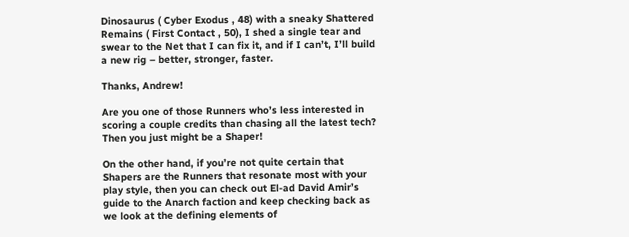Dinosaurus ( Cyber Exodus , 48) with a sneaky Shattered Remains ( First Contact , 50), I shed a single tear and swear to the Net that I can fix it, and if I can’t, I’ll build a new rig – better, stronger, faster.

Thanks, Andrew!

Are you one of those Runners who’s less interested in scoring a couple credits than chasing all the latest tech? Then you just might be a Shaper!

On the other hand, if you’re not quite certain that Shapers are the Runners that resonate most with your play style, then you can check out El-ad David Amir’s guide to the Anarch faction and keep checking back as we look at the defining elements of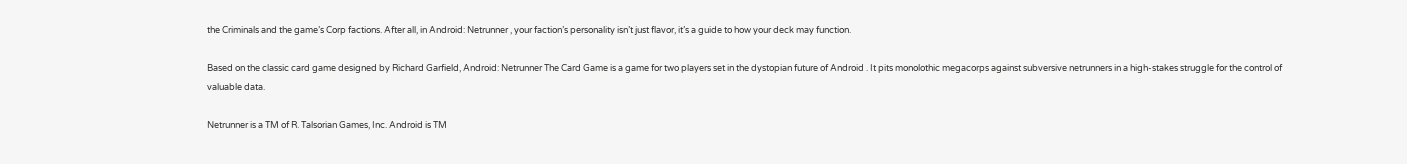the Criminals and the game’s Corp factions. After all, in Android: Netrunner , your faction’s personality isn’t just flavor, it’s a guide to how your deck may function.

Based on the classic card game designed by Richard Garfield, Android: Netrunner The Card Game is a game for two players set in the dystopian future of Android . It pits monolothic megacorps against subversive netrunners in a high-stakes struggle for the control of valuable data.

Netrunner is a TM of R. Talsorian Games, Inc. Android is TM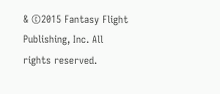& ©2015 Fantasy Flight Publishing, Inc. All rights reserved.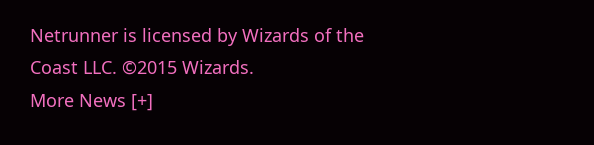Netrunner is licensed by Wizards of the Coast LLC. ©2015 Wizards.
More News [+]